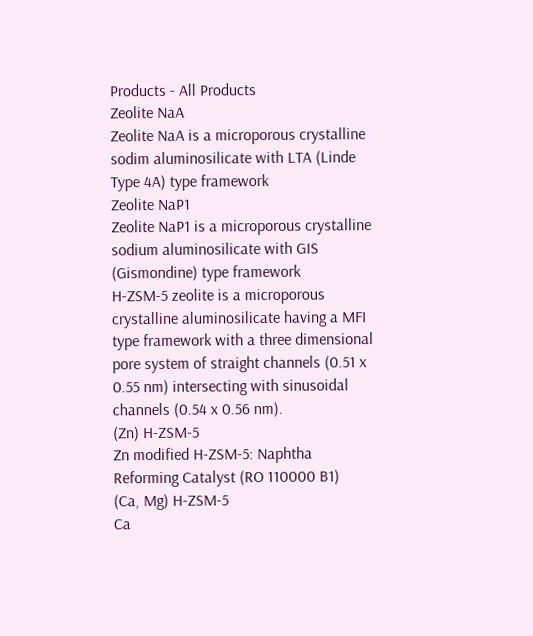Products - All Products
Zeolite NaA
Zeolite NaA is a microporous crystalline sodim aluminosilicate with LTA (Linde Type 4A) type framework
Zeolite NaP1
Zeolite NaP1 is a microporous crystalline sodium aluminosilicate with GIS (Gismondine) type framework
H-ZSM-5 zeolite is a microporous crystalline aluminosilicate having a MFI type framework with a three dimensional pore system of straight channels (0.51 x 0.55 nm) intersecting with sinusoidal channels (0.54 x 0.56 nm).
(Zn) H-ZSM-5
Zn modified H-ZSM-5: Naphtha Reforming Catalyst (RO 110000 B1)
(Ca, Mg) H-ZSM-5
Ca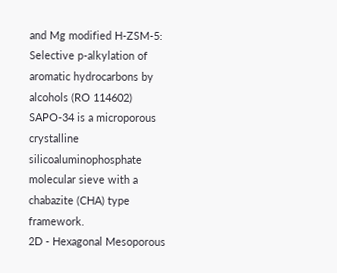and Mg modified H-ZSM-5: Selective p-alkylation of aromatic hydrocarbons by alcohols (RO 114602)
SAPO-34 is a microporous crystalline silicoaluminophosphate molecular sieve with a chabazite (CHA) type framework.
2D - Hexagonal Mesoporous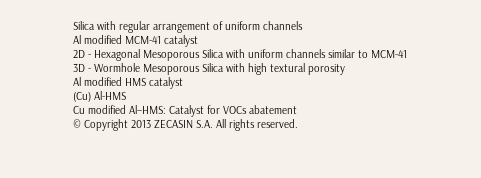Silica with regular arrangement of uniform channels
Al modified MCM-41 catalyst
2D - Hexagonal Mesoporous Silica with uniform channels similar to MCM-41
3D - Wormhole Mesoporous Silica with high textural porosity
Al modified HMS catalyst
(Cu) Al-HMS
Cu modified Al–HMS: Catalyst for VOCs abatement
© Copyright 2013 ZECASIN S.A. All rights reserved.